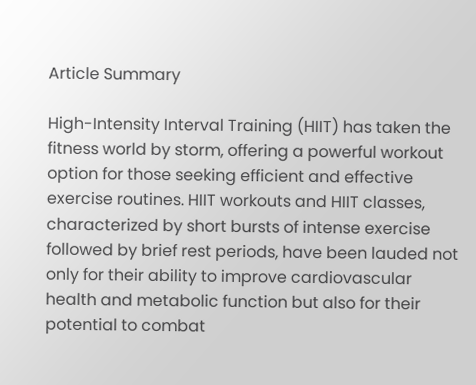Article Summary

High-Intensity Interval Training (HIIT) has taken the fitness world by storm, offering a powerful workout option for those seeking efficient and effective exercise routines. HIIT workouts and HIIT classes, characterized by short bursts of intense exercise followed by brief rest periods, have been lauded not only for their ability to improve cardiovascular health and metabolic function but also for their potential to combat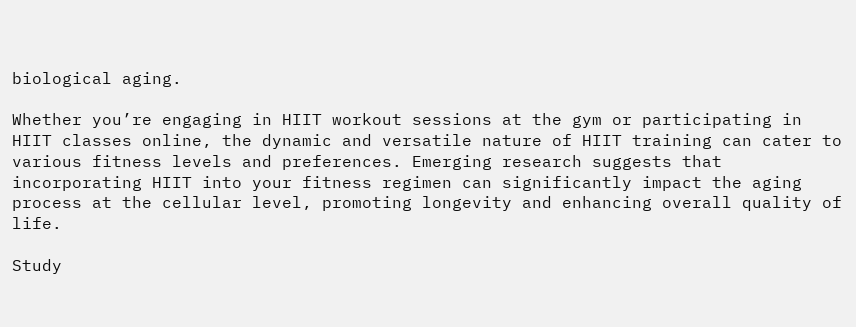biological aging.

Whether you’re engaging in HIIT workout sessions at the gym or participating in HIIT classes online, the dynamic and versatile nature of HIIT training can cater to various fitness levels and preferences. Emerging research suggests that incorporating HIIT into your fitness regimen can significantly impact the aging process at the cellular level, promoting longevity and enhancing overall quality of life.

Study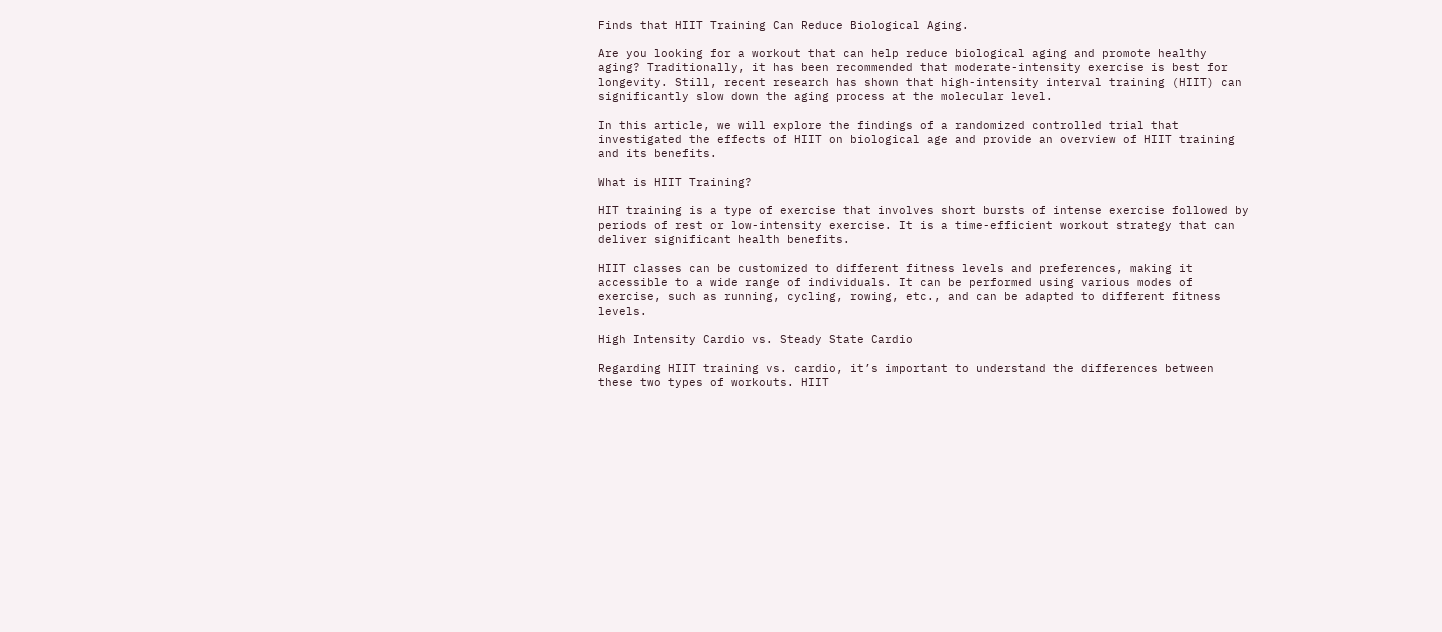Finds that HIIT Training Can Reduce Biological Aging.

Are you looking for a workout that can help reduce biological aging and promote healthy aging? Traditionally, it has been recommended that moderate-intensity exercise is best for longevity. Still, recent research has shown that high-intensity interval training (HIIT) can significantly slow down the aging process at the molecular level.

In this article, we will explore the findings of a randomized controlled trial that investigated the effects of HIIT on biological age and provide an overview of HIIT training and its benefits.

What is HIIT Training?

HIT training is a type of exercise that involves short bursts of intense exercise followed by periods of rest or low-intensity exercise. It is a time-efficient workout strategy that can deliver significant health benefits.

HIIT classes can be customized to different fitness levels and preferences, making it accessible to a wide range of individuals. It can be performed using various modes of exercise, such as running, cycling, rowing, etc., and can be adapted to different fitness levels.

High Intensity Cardio vs. Steady State Cardio

Regarding HIIT training vs. cardio, it’s important to understand the differences between these two types of workouts. HIIT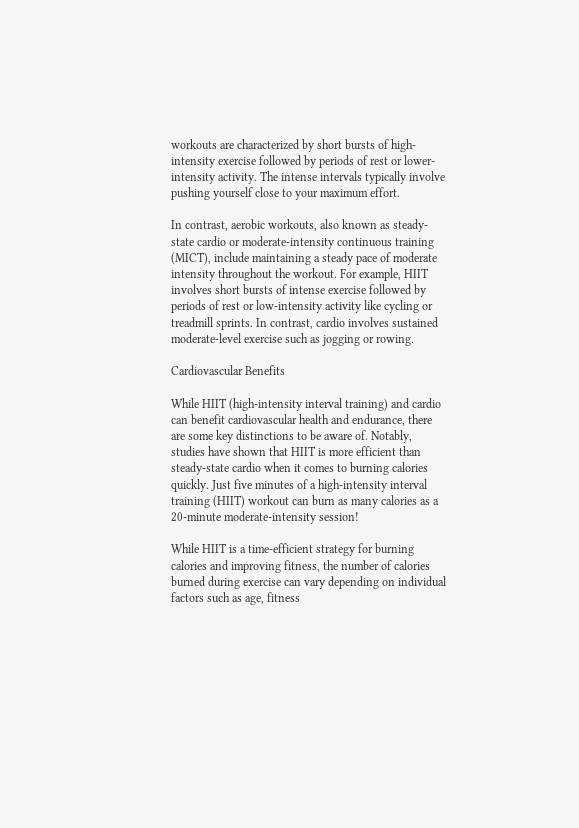workouts are characterized by short bursts of high-intensity exercise followed by periods of rest or lower-intensity activity. The intense intervals typically involve pushing yourself close to your maximum effort.

In contrast, aerobic workouts, also known as steady-state cardio or moderate-intensity continuous training (MICT), include maintaining a steady pace of moderate intensity throughout the workout. For example, HIIT involves short bursts of intense exercise followed by periods of rest or low-intensity activity like cycling or treadmill sprints. In contrast, cardio involves sustained moderate-level exercise such as jogging or rowing.

Cardiovascular Benefits

While HIIT (high-intensity interval training) and cardio can benefit cardiovascular health and endurance, there are some key distinctions to be aware of. Notably, studies have shown that HIIT is more efficient than steady-state cardio when it comes to burning calories quickly. Just five minutes of a high-intensity interval training (HIIT) workout can burn as many calories as a 20-minute moderate-intensity session!

While HIIT is a time-efficient strategy for burning calories and improving fitness, the number of calories burned during exercise can vary depending on individual factors such as age, fitness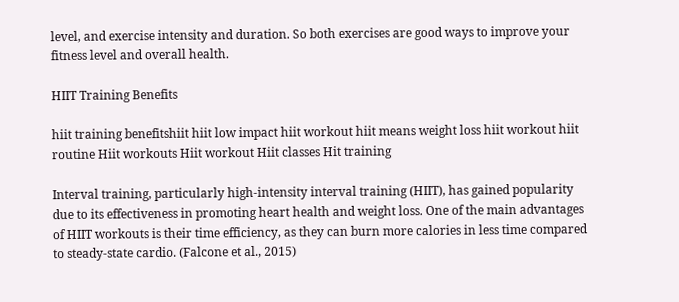level, and exercise intensity and duration. So both exercises are good ways to improve your fitness level and overall health.

HIIT Training Benefits

hiit training benefitshiit hiit low impact hiit workout hiit means weight loss hiit workout hiit routine Hiit workouts Hiit workout Hiit classes Hit training

Interval training, particularly high-intensity interval training (HIIT), has gained popularity due to its effectiveness in promoting heart health and weight loss. One of the main advantages of HIIT workouts is their time efficiency, as they can burn more calories in less time compared to steady-state cardio. (Falcone et al., 2015)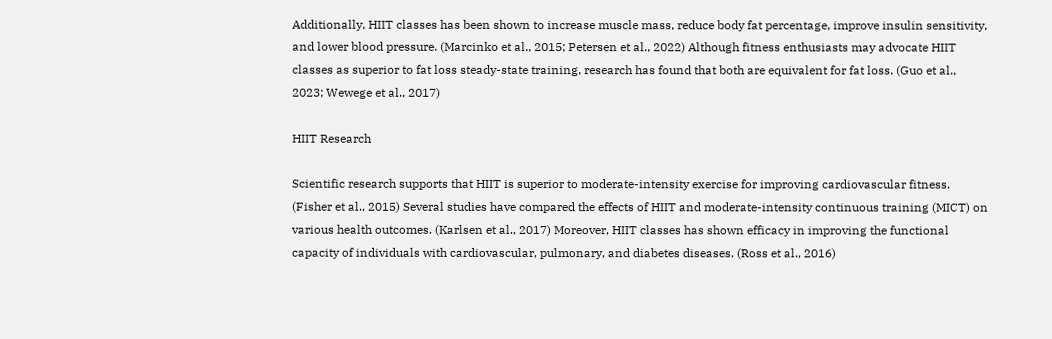Additionally, HIIT classes has been shown to increase muscle mass, reduce body fat percentage, improve insulin sensitivity, and lower blood pressure. (Marcinko et al., 2015; Petersen et al., 2022) Although fitness enthusiasts may advocate HIIT classes as superior to fat loss steady-state training, research has found that both are equivalent for fat loss. (Guo et al., 2023; Wewege et al., 2017)

HIIT Research

Scientific research supports that HIIT is superior to moderate-intensity exercise for improving cardiovascular fitness. (Fisher et al., 2015) Several studies have compared the effects of HIIT and moderate-intensity continuous training (MICT) on various health outcomes. (Karlsen et al., 2017) Moreover, HIIT classes has shown efficacy in improving the functional capacity of individuals with cardiovascular, pulmonary, and diabetes diseases. (Ross et al., 2016)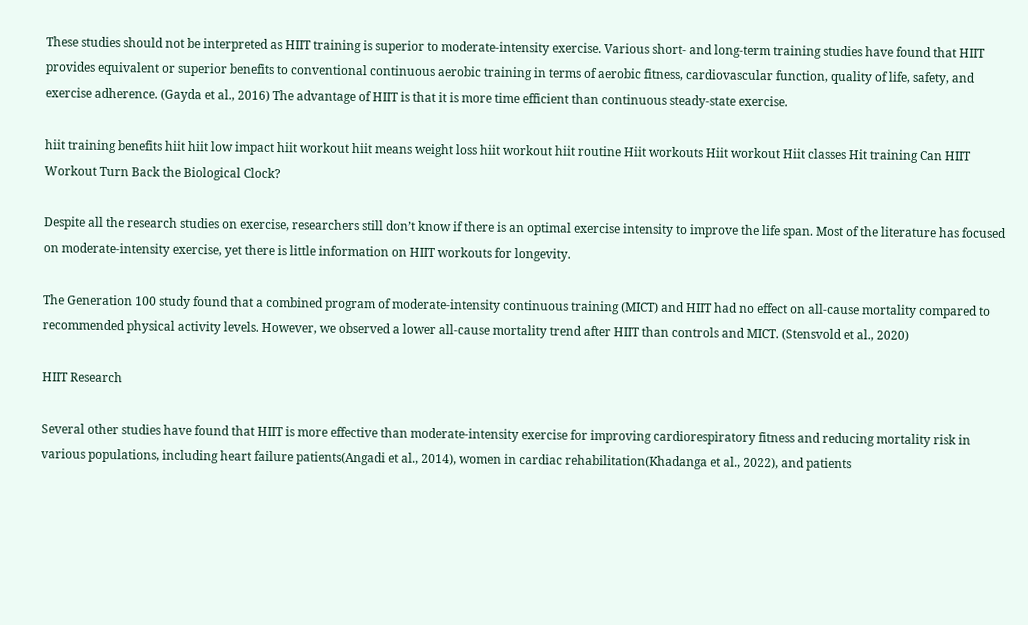These studies should not be interpreted as HIIT training is superior to moderate-intensity exercise. Various short- and long-term training studies have found that HIIT provides equivalent or superior benefits to conventional continuous aerobic training in terms of aerobic fitness, cardiovascular function, quality of life, safety, and exercise adherence. (Gayda et al., 2016) The advantage of HIIT is that it is more time efficient than continuous steady-state exercise.

hiit training benefits hiit hiit low impact hiit workout hiit means weight loss hiit workout hiit routine Hiit workouts Hiit workout Hiit classes Hit training Can HIIT Workout Turn Back the Biological Clock?

Despite all the research studies on exercise, researchers still don’t know if there is an optimal exercise intensity to improve the life span. Most of the literature has focused on moderate-intensity exercise, yet there is little information on HIIT workouts for longevity.

The Generation 100 study found that a combined program of moderate-intensity continuous training (MICT) and HIIT had no effect on all-cause mortality compared to recommended physical activity levels. However, we observed a lower all-cause mortality trend after HIIT than controls and MICT. (Stensvold et al., 2020)

HIIT Research

Several other studies have found that HIIT is more effective than moderate-intensity exercise for improving cardiorespiratory fitness and reducing mortality risk in various populations, including heart failure patients(Angadi et al., 2014), women in cardiac rehabilitation(Khadanga et al., 2022), and patients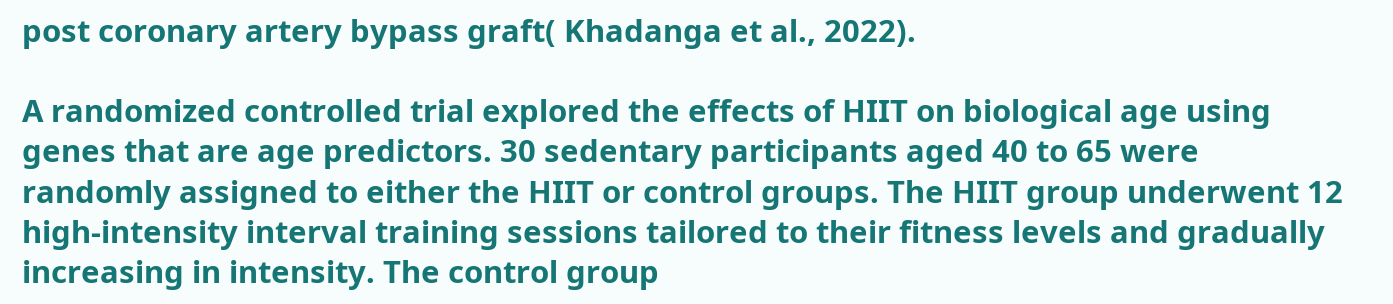post coronary artery bypass graft( Khadanga et al., 2022).

A randomized controlled trial explored the effects of HIIT on biological age using genes that are age predictors. 30 sedentary participants aged 40 to 65 were randomly assigned to either the HIIT or control groups. The HIIT group underwent 12 high-intensity interval training sessions tailored to their fitness levels and gradually increasing in intensity. The control group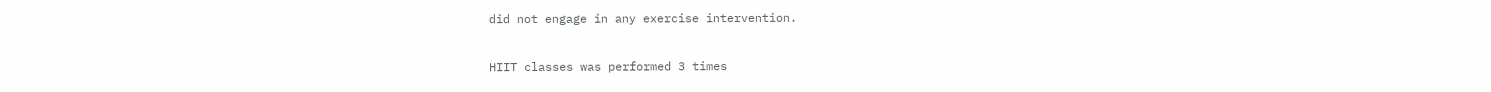did not engage in any exercise intervention.

HIIT classes was performed 3 times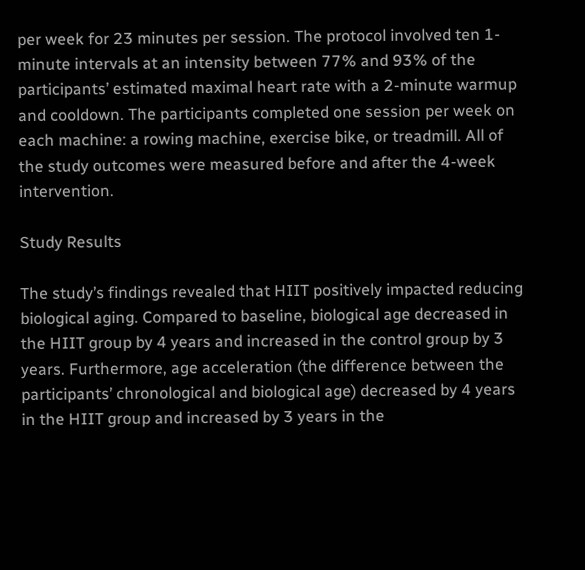per week for 23 minutes per session. The protocol involved ten 1-minute intervals at an intensity between 77% and 93% of the participants’ estimated maximal heart rate with a 2-minute warmup and cooldown. The participants completed one session per week on each machine: a rowing machine, exercise bike, or treadmill. All of the study outcomes were measured before and after the 4-week intervention.

Study Results

The study’s findings revealed that HIIT positively impacted reducing biological aging. Compared to baseline, biological age decreased in the HIIT group by 4 years and increased in the control group by 3 years. Furthermore, age acceleration (the difference between the participants’ chronological and biological age) decreased by 4 years in the HIIT group and increased by 3 years in the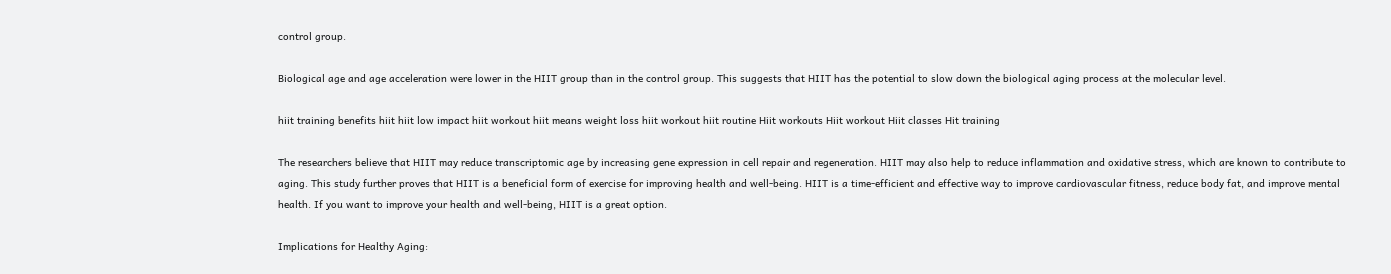control group.

Biological age and age acceleration were lower in the HIIT group than in the control group. This suggests that HIIT has the potential to slow down the biological aging process at the molecular level.

hiit training benefits hiit hiit low impact hiit workout hiit means weight loss hiit workout hiit routine Hiit workouts Hiit workout Hiit classes Hit training

The researchers believe that HIIT may reduce transcriptomic age by increasing gene expression in cell repair and regeneration. HIIT may also help to reduce inflammation and oxidative stress, which are known to contribute to aging. This study further proves that HIIT is a beneficial form of exercise for improving health and well-being. HIIT is a time-efficient and effective way to improve cardiovascular fitness, reduce body fat, and improve mental health. If you want to improve your health and well-being, HIIT is a great option.

Implications for Healthy Aging: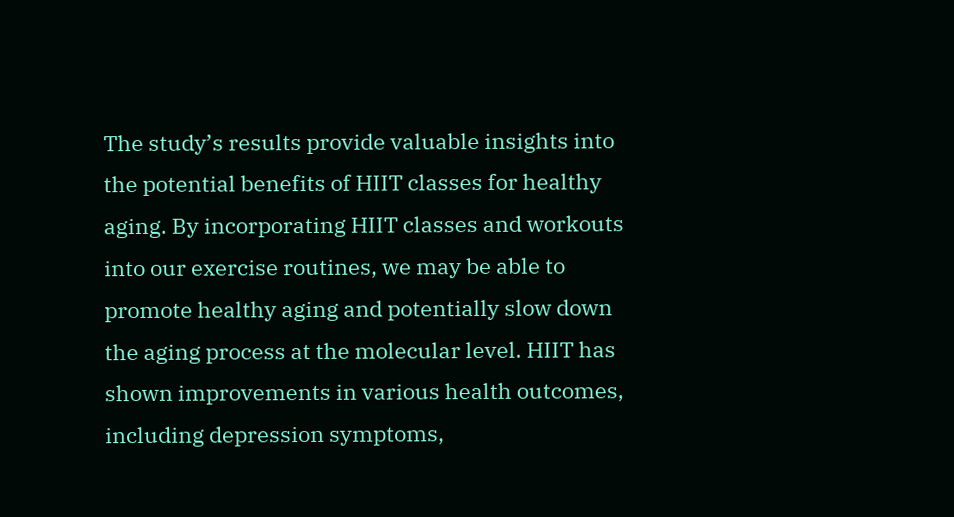The study’s results provide valuable insights into the potential benefits of HIIT classes for healthy aging. By incorporating HIIT classes and workouts into our exercise routines, we may be able to promote healthy aging and potentially slow down the aging process at the molecular level. HIIT has shown improvements in various health outcomes, including depression symptoms,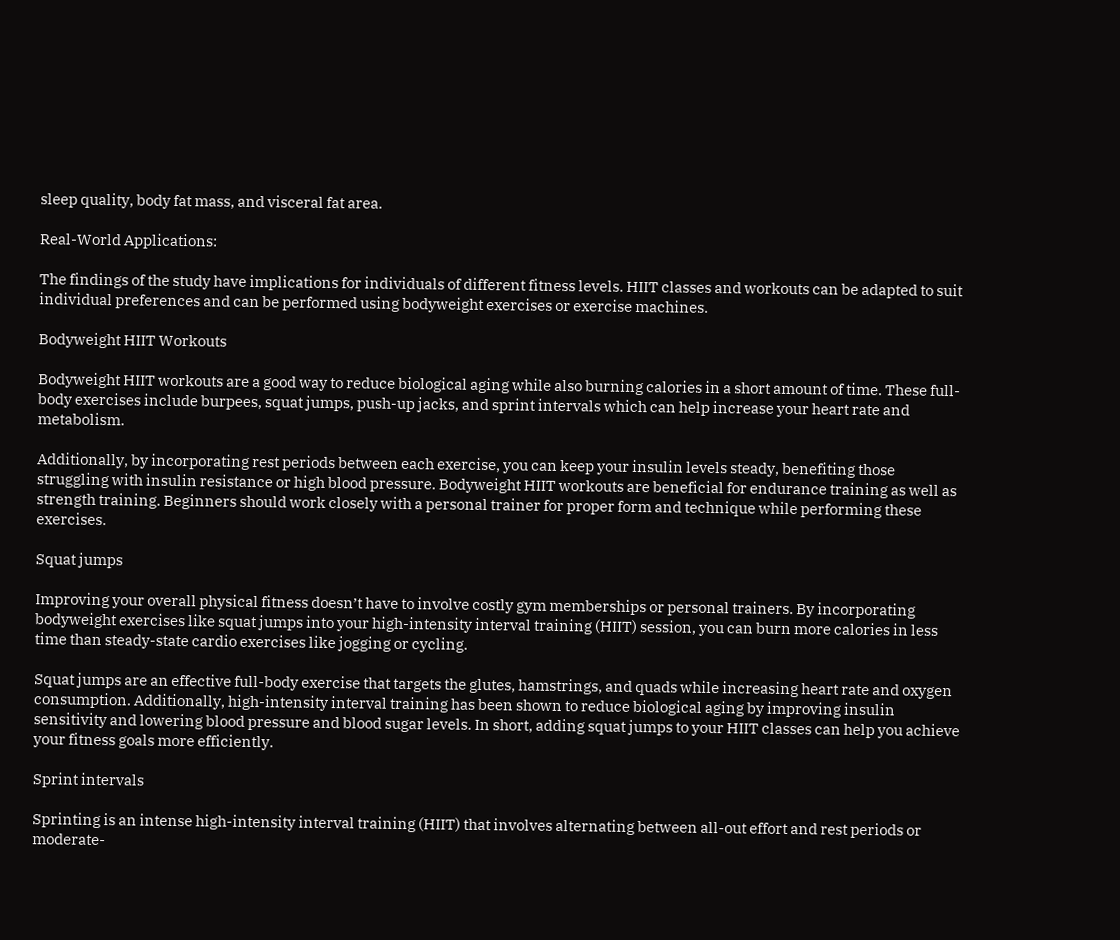sleep quality, body fat mass, and visceral fat area.

Real-World Applications:

The findings of the study have implications for individuals of different fitness levels. HIIT classes and workouts can be adapted to suit individual preferences and can be performed using bodyweight exercises or exercise machines.

Bodyweight HIIT Workouts

Bodyweight HIIT workouts are a good way to reduce biological aging while also burning calories in a short amount of time. These full-body exercises include burpees, squat jumps, push-up jacks, and sprint intervals which can help increase your heart rate and metabolism.

Additionally, by incorporating rest periods between each exercise, you can keep your insulin levels steady, benefiting those struggling with insulin resistance or high blood pressure. Bodyweight HIIT workouts are beneficial for endurance training as well as strength training. Beginners should work closely with a personal trainer for proper form and technique while performing these exercises.

Squat jumps

Improving your overall physical fitness doesn’t have to involve costly gym memberships or personal trainers. By incorporating bodyweight exercises like squat jumps into your high-intensity interval training (HIIT) session, you can burn more calories in less time than steady-state cardio exercises like jogging or cycling.

Squat jumps are an effective full-body exercise that targets the glutes, hamstrings, and quads while increasing heart rate and oxygen consumption. Additionally, high-intensity interval training has been shown to reduce biological aging by improving insulin sensitivity and lowering blood pressure and blood sugar levels. In short, adding squat jumps to your HIIT classes can help you achieve your fitness goals more efficiently.

Sprint intervals

Sprinting is an intense high-intensity interval training (HIIT) that involves alternating between all-out effort and rest periods or moderate-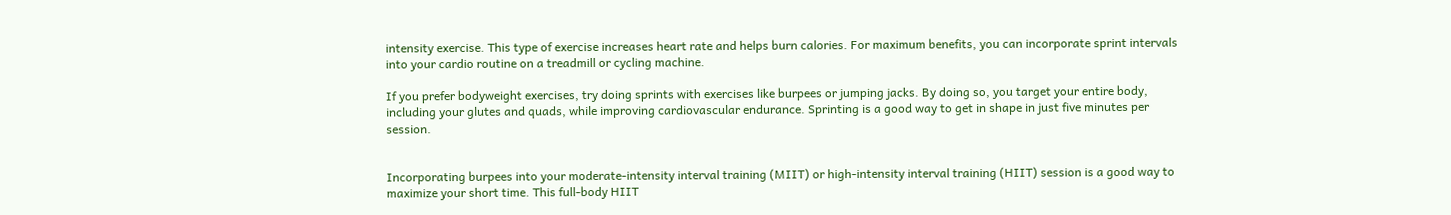intensity exercise. This type of exercise increases heart rate and helps burn calories. For maximum benefits, you can incorporate sprint intervals into your cardio routine on a treadmill or cycling machine.

If you prefer bodyweight exercises, try doing sprints with exercises like burpees or jumping jacks. By doing so, you target your entire body, including your glutes and quads, while improving cardiovascular endurance. Sprinting is a good way to get in shape in just five minutes per session.


Incorporating burpees into your moderate-intensity interval training (MIIT) or high-intensity interval training (HIIT) session is a good way to maximize your short time. This full-body HIIT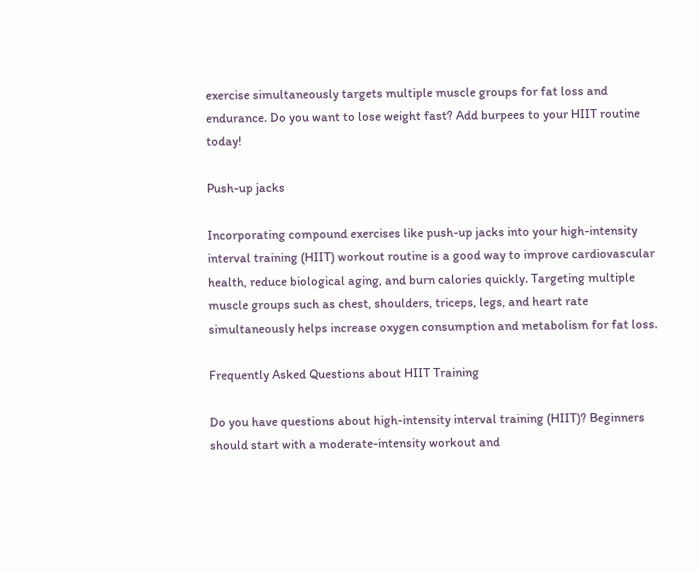exercise simultaneously targets multiple muscle groups for fat loss and endurance. Do you want to lose weight fast? Add burpees to your HIIT routine today!

Push-up jacks

Incorporating compound exercises like push-up jacks into your high-intensity interval training (HIIT) workout routine is a good way to improve cardiovascular health, reduce biological aging, and burn calories quickly. Targeting multiple muscle groups such as chest, shoulders, triceps, legs, and heart rate simultaneously helps increase oxygen consumption and metabolism for fat loss.

Frequently Asked Questions about HIIT Training

Do you have questions about high-intensity interval training (HIIT)? Beginners should start with a moderate-intensity workout and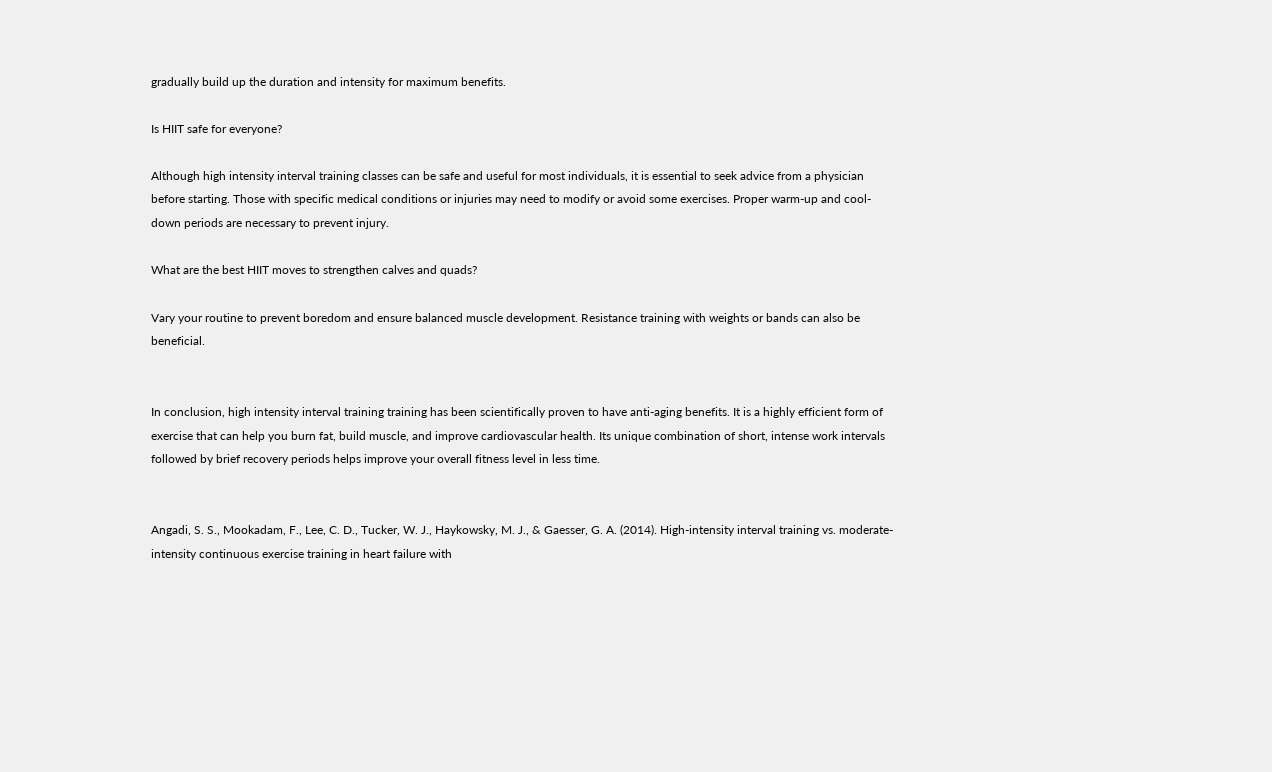gradually build up the duration and intensity for maximum benefits.

Is HIIT safe for everyone?

Although high intensity interval training classes can be safe and useful for most individuals, it is essential to seek advice from a physician before starting. Those with specific medical conditions or injuries may need to modify or avoid some exercises. Proper warm-up and cool-down periods are necessary to prevent injury.

What are the best HIIT moves to strengthen calves and quads?

Vary your routine to prevent boredom and ensure balanced muscle development. Resistance training with weights or bands can also be beneficial.


In conclusion, high intensity interval training training has been scientifically proven to have anti-aging benefits. It is a highly efficient form of exercise that can help you burn fat, build muscle, and improve cardiovascular health. Its unique combination of short, intense work intervals followed by brief recovery periods helps improve your overall fitness level in less time.


Angadi, S. S., Mookadam, F., Lee, C. D., Tucker, W. J., Haykowsky, M. J., & Gaesser, G. A. (2014). High-intensity interval training vs. moderate-intensity continuous exercise training in heart failure with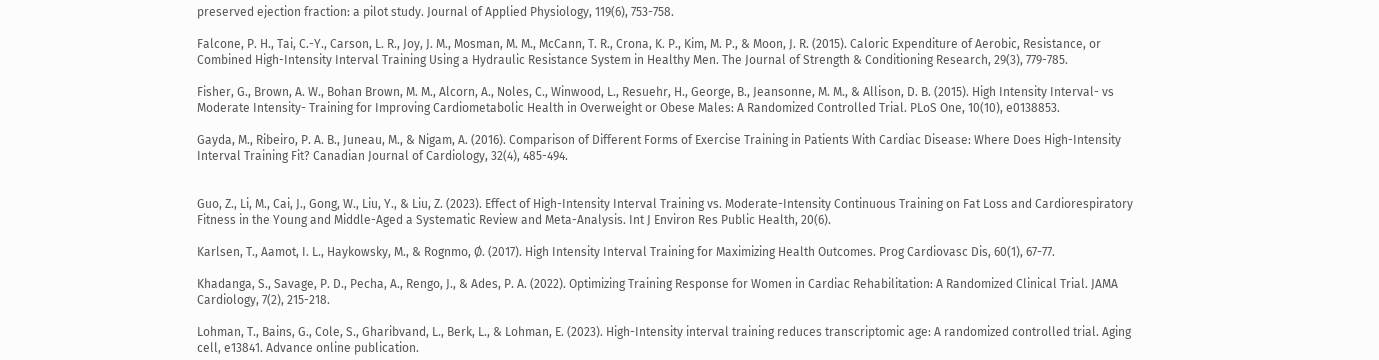preserved ejection fraction: a pilot study. Journal of Applied Physiology, 119(6), 753-758.

Falcone, P. H., Tai, C.-Y., Carson, L. R., Joy, J. M., Mosman, M. M., McCann, T. R., Crona, K. P., Kim, M. P., & Moon, J. R. (2015). Caloric Expenditure of Aerobic, Resistance, or Combined High-Intensity Interval Training Using a Hydraulic Resistance System in Healthy Men. The Journal of Strength & Conditioning Research, 29(3), 779-785.

Fisher, G., Brown, A. W., Bohan Brown, M. M., Alcorn, A., Noles, C., Winwood, L., Resuehr, H., George, B., Jeansonne, M. M., & Allison, D. B. (2015). High Intensity Interval- vs Moderate Intensity- Training for Improving Cardiometabolic Health in Overweight or Obese Males: A Randomized Controlled Trial. PLoS One, 10(10), e0138853.

Gayda, M., Ribeiro, P. A. B., Juneau, M., & Nigam, A. (2016). Comparison of Different Forms of Exercise Training in Patients With Cardiac Disease: Where Does High-Intensity Interval Training Fit? Canadian Journal of Cardiology, 32(4), 485-494.


Guo, Z., Li, M., Cai, J., Gong, W., Liu, Y., & Liu, Z. (2023). Effect of High-Intensity Interval Training vs. Moderate-Intensity Continuous Training on Fat Loss and Cardiorespiratory Fitness in the Young and Middle-Aged a Systematic Review and Meta-Analysis. Int J Environ Res Public Health, 20(6).

Karlsen, T., Aamot, I. L., Haykowsky, M., & Rognmo, Ø. (2017). High Intensity Interval Training for Maximizing Health Outcomes. Prog Cardiovasc Dis, 60(1), 67-77.

Khadanga, S., Savage, P. D., Pecha, A., Rengo, J., & Ades, P. A. (2022). Optimizing Training Response for Women in Cardiac Rehabilitation: A Randomized Clinical Trial. JAMA Cardiology, 7(2), 215-218.

Lohman, T., Bains, G., Cole, S., Gharibvand, L., Berk, L., & Lohman, E. (2023). High-Intensity interval training reduces transcriptomic age: A randomized controlled trial. Aging cell, e13841. Advance online publication.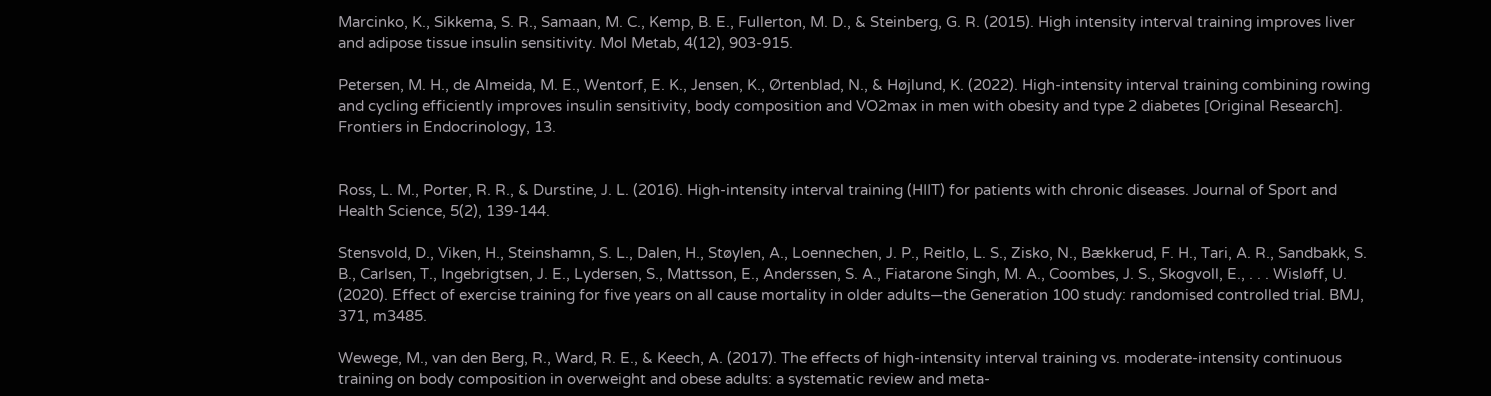Marcinko, K., Sikkema, S. R., Samaan, M. C., Kemp, B. E., Fullerton, M. D., & Steinberg, G. R. (2015). High intensity interval training improves liver and adipose tissue insulin sensitivity. Mol Metab, 4(12), 903-915.

Petersen, M. H., de Almeida, M. E., Wentorf, E. K., Jensen, K., Ørtenblad, N., & Højlund, K. (2022). High-intensity interval training combining rowing and cycling efficiently improves insulin sensitivity, body composition and VO2max in men with obesity and type 2 diabetes [Original Research]. Frontiers in Endocrinology, 13.


Ross, L. M., Porter, R. R., & Durstine, J. L. (2016). High-intensity interval training (HIIT) for patients with chronic diseases. Journal of Sport and Health Science, 5(2), 139-144.

Stensvold, D., Viken, H., Steinshamn, S. L., Dalen, H., Støylen, A., Loennechen, J. P., Reitlo, L. S., Zisko, N., Bækkerud, F. H., Tari, A. R., Sandbakk, S. B., Carlsen, T., Ingebrigtsen, J. E., Lydersen, S., Mattsson, E., Anderssen, S. A., Fiatarone Singh, M. A., Coombes, J. S., Skogvoll, E., . . . Wisløff, U. (2020). Effect of exercise training for five years on all cause mortality in older adults—the Generation 100 study: randomised controlled trial. BMJ, 371, m3485.

Wewege, M., van den Berg, R., Ward, R. E., & Keech, A. (2017). The effects of high-intensity interval training vs. moderate-intensity continuous training on body composition in overweight and obese adults: a systematic review and meta-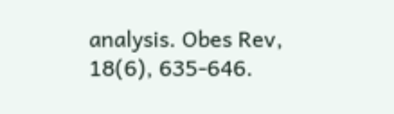analysis. Obes Rev, 18(6), 635-646.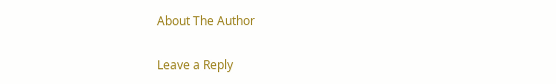About The Author

Leave a Reply